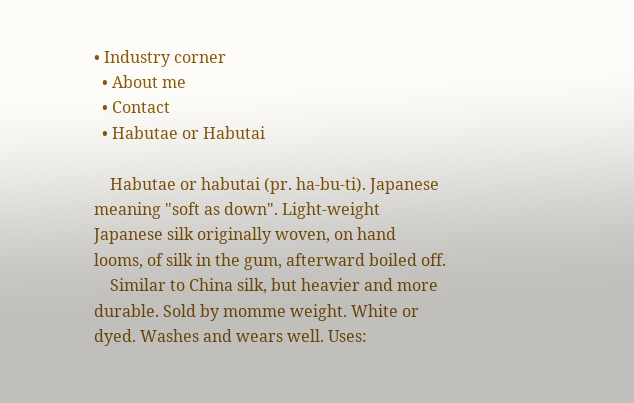• Industry corner
  • About me
  • Contact
  • Habutae or Habutai

    Habutae or habutai (pr. ha-bu-ti). Japanese meaning "soft as down". Light-weight Japanese silk originally woven, on hand looms, of silk in the gum, afterward boiled off.
    Similar to China silk, but heavier and more durable. Sold by momme weight. White or dyed. Washes and wears well. Uses: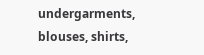undergarments, blouses, shirts,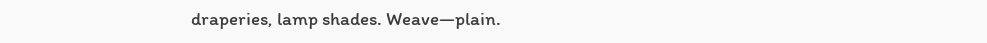draperies, lamp shades. Weave—plain.